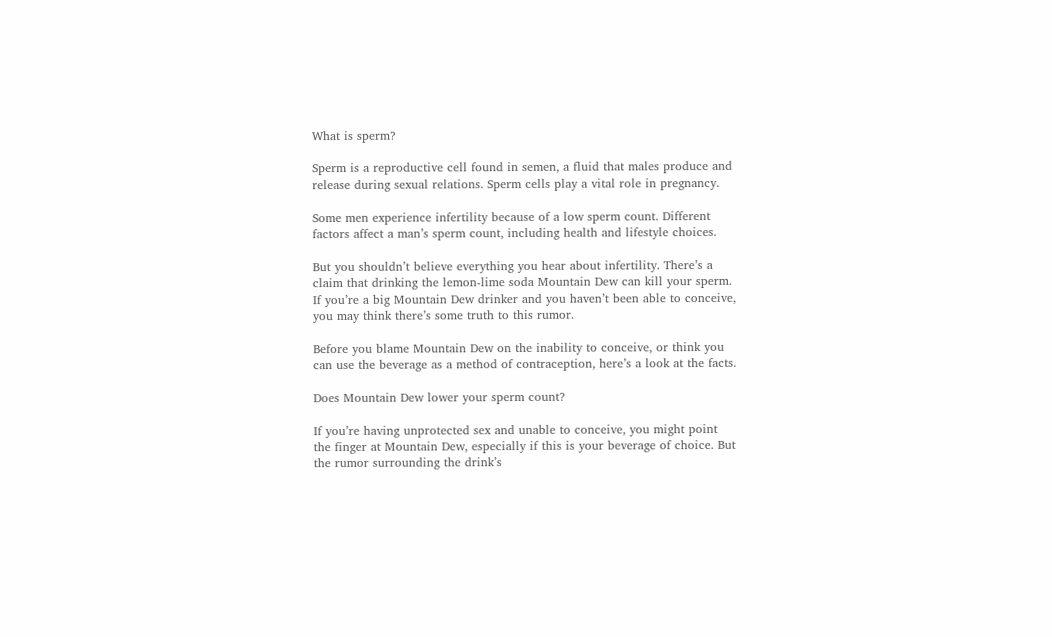What is sperm?

Sperm is a reproductive cell found in semen, a fluid that males produce and release during sexual relations. Sperm cells play a vital role in pregnancy.

Some men experience infertility because of a low sperm count. Different factors affect a man’s sperm count, including health and lifestyle choices.

But you shouldn’t believe everything you hear about infertility. There’s a claim that drinking the lemon-lime soda Mountain Dew can kill your sperm. If you’re a big Mountain Dew drinker and you haven’t been able to conceive, you may think there’s some truth to this rumor.

Before you blame Mountain Dew on the inability to conceive, or think you can use the beverage as a method of contraception, here’s a look at the facts.

Does Mountain Dew lower your sperm count?

If you’re having unprotected sex and unable to conceive, you might point the finger at Mountain Dew, especially if this is your beverage of choice. But the rumor surrounding the drink’s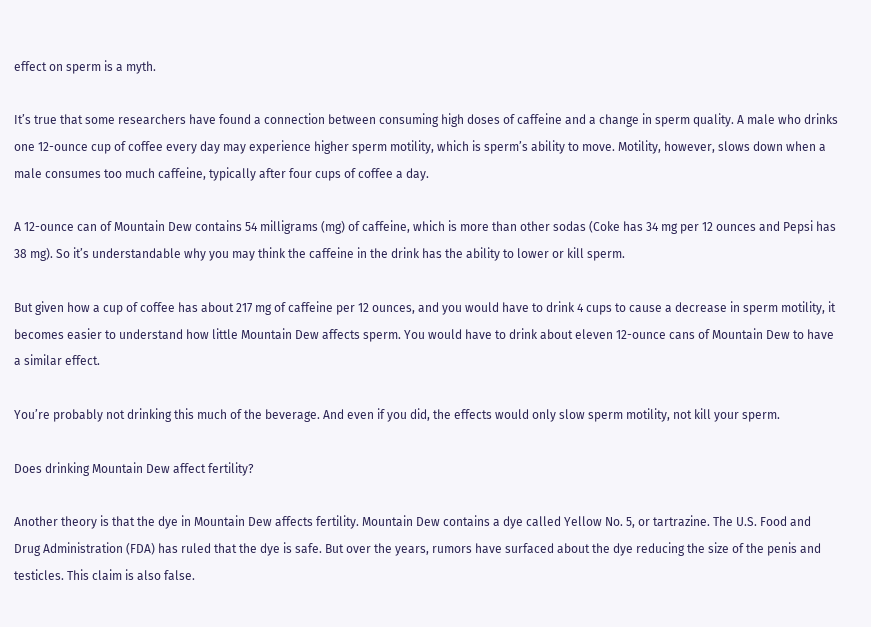effect on sperm is a myth.

It’s true that some researchers have found a connection between consuming high doses of caffeine and a change in sperm quality. A male who drinks one 12-ounce cup of coffee every day may experience higher sperm motility, which is sperm’s ability to move. Motility, however, slows down when a male consumes too much caffeine, typically after four cups of coffee a day.

A 12-ounce can of Mountain Dew contains 54 milligrams (mg) of caffeine, which is more than other sodas (Coke has 34 mg per 12 ounces and Pepsi has 38 mg). So it’s understandable why you may think the caffeine in the drink has the ability to lower or kill sperm.

But given how a cup of coffee has about 217 mg of caffeine per 12 ounces, and you would have to drink 4 cups to cause a decrease in sperm motility, it becomes easier to understand how little Mountain Dew affects sperm. You would have to drink about eleven 12-ounce cans of Mountain Dew to have a similar effect.

You’re probably not drinking this much of the beverage. And even if you did, the effects would only slow sperm motility, not kill your sperm.

Does drinking Mountain Dew affect fertility?

Another theory is that the dye in Mountain Dew affects fertility. Mountain Dew contains a dye called Yellow No. 5, or tartrazine. The U.S. Food and Drug Administration (FDA) has ruled that the dye is safe. But over the years, rumors have surfaced about the dye reducing the size of the penis and testicles. This claim is also false.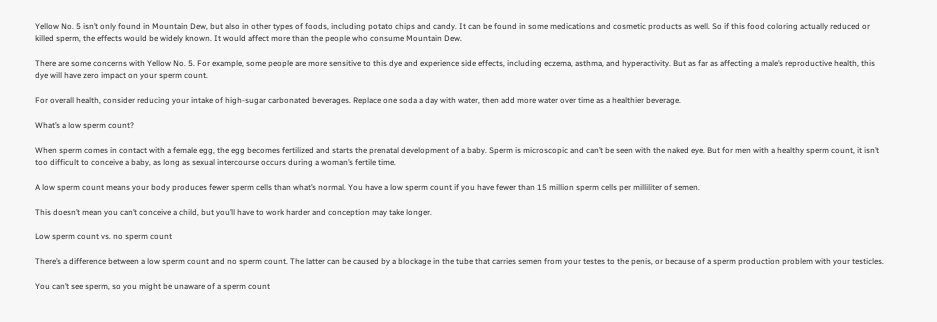Yellow No. 5 isn’t only found in Mountain Dew, but also in other types of foods, including potato chips and candy. It can be found in some medications and cosmetic products as well. So if this food coloring actually reduced or killed sperm, the effects would be widely known. It would affect more than the people who consume Mountain Dew.

There are some concerns with Yellow No. 5. For example, some people are more sensitive to this dye and experience side effects, including eczema, asthma, and hyperactivity. But as far as affecting a male’s reproductive health, this dye will have zero impact on your sperm count.

For overall health, consider reducing your intake of high-sugar carbonated beverages. Replace one soda a day with water, then add more water over time as a healthier beverage.

What’s a low sperm count?

When sperm comes in contact with a female egg, the egg becomes fertilized and starts the prenatal development of a baby. Sperm is microscopic and can’t be seen with the naked eye. But for men with a healthy sperm count, it isn’t too difficult to conceive a baby, as long as sexual intercourse occurs during a woman’s fertile time.

A low sperm count means your body produces fewer sperm cells than what’s normal. You have a low sperm count if you have fewer than 15 million sperm cells per milliliter of semen.

This doesn’t mean you can’t conceive a child, but you’ll have to work harder and conception may take longer.

Low sperm count vs. no sperm count

There’s a difference between a low sperm count and no sperm count. The latter can be caused by a blockage in the tube that carries semen from your testes to the penis, or because of a sperm production problem with your testicles.

You can’t see sperm, so you might be unaware of a sperm count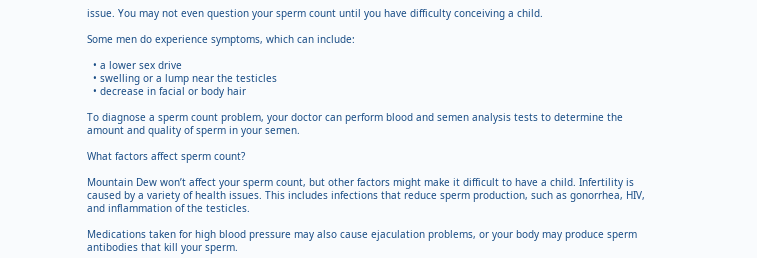issue. You may not even question your sperm count until you have difficulty conceiving a child.

Some men do experience symptoms, which can include:

  • a lower sex drive
  • swelling or a lump near the testicles
  • decrease in facial or body hair

To diagnose a sperm count problem, your doctor can perform blood and semen analysis tests to determine the amount and quality of sperm in your semen.

What factors affect sperm count?

Mountain Dew won’t affect your sperm count, but other factors might make it difficult to have a child. Infertility is caused by a variety of health issues. This includes infections that reduce sperm production, such as gonorrhea, HIV, and inflammation of the testicles.

Medications taken for high blood pressure may also cause ejaculation problems, or your body may produce sperm antibodies that kill your sperm.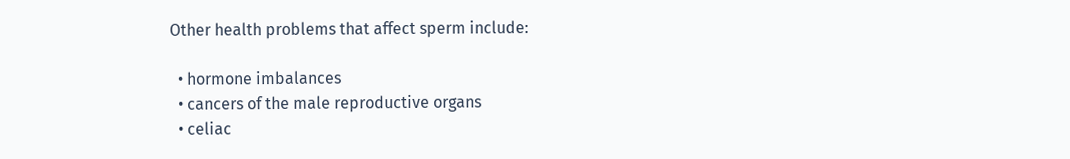Other health problems that affect sperm include:

  • hormone imbalances
  • cancers of the male reproductive organs
  • celiac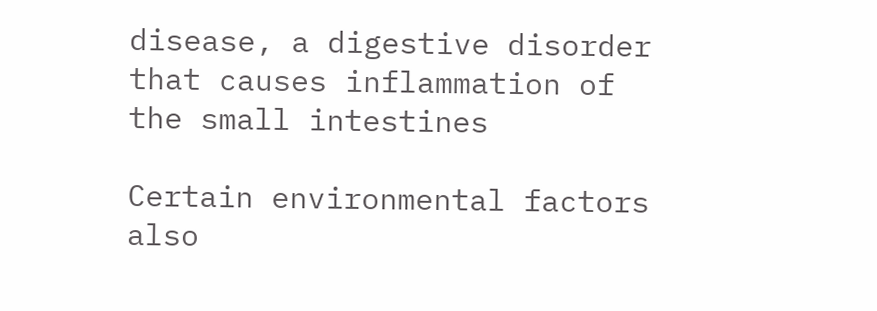disease, a digestive disorder that causes inflammation of the small intestines

Certain environmental factors also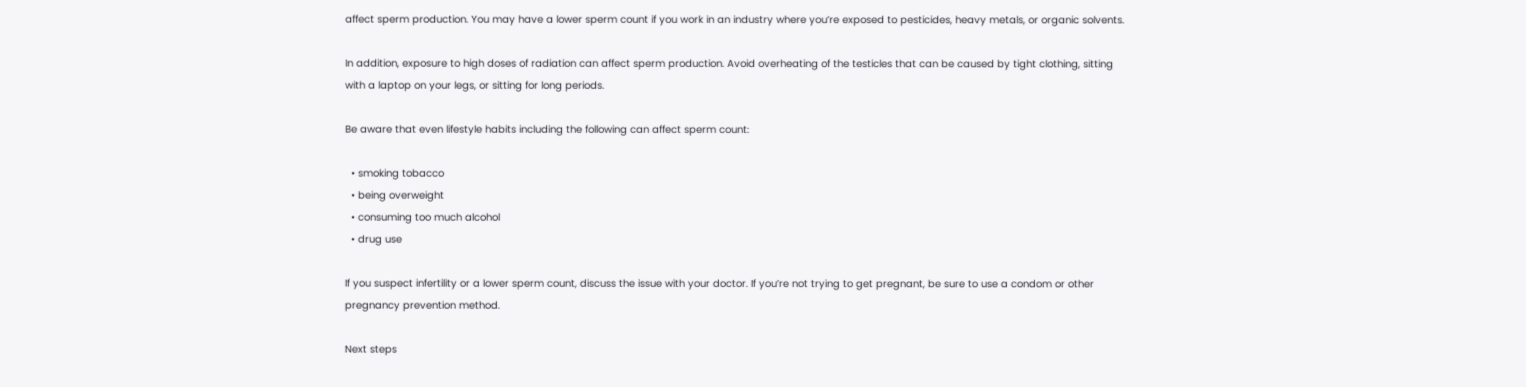affect sperm production. You may have a lower sperm count if you work in an industry where you’re exposed to pesticides, heavy metals, or organic solvents.

In addition, exposure to high doses of radiation can affect sperm production. Avoid overheating of the testicles that can be caused by tight clothing, sitting with a laptop on your legs, or sitting for long periods.

Be aware that even lifestyle habits including the following can affect sperm count:

  • smoking tobacco
  • being overweight
  • consuming too much alcohol
  • drug use

If you suspect infertility or a lower sperm count, discuss the issue with your doctor. If you’re not trying to get pregnant, be sure to use a condom or other pregnancy prevention method.

Next steps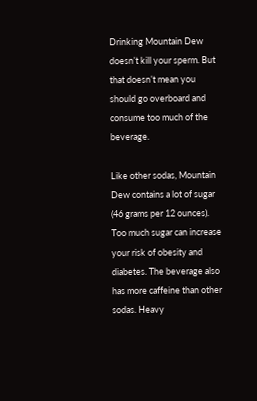Drinking Mountain Dew doesn’t kill your sperm. But that doesn’t mean you should go overboard and consume too much of the beverage.

Like other sodas, Mountain Dew contains a lot of sugar (46 grams per 12 ounces). Too much sugar can increase your risk of obesity and diabetes. The beverage also has more caffeine than other sodas. Heavy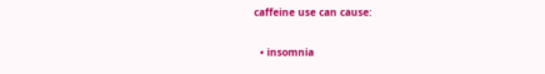caffeine use can cause:

  • insomnia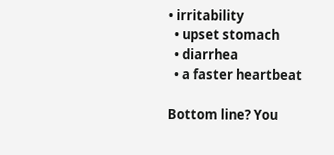• irritability
  • upset stomach
  • diarrhea
  • a faster heartbeat

Bottom line? You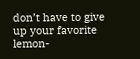don’t have to give up your favorite lemon-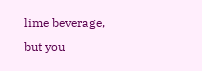lime beverage, but you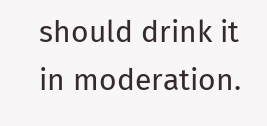should drink it in moderation.